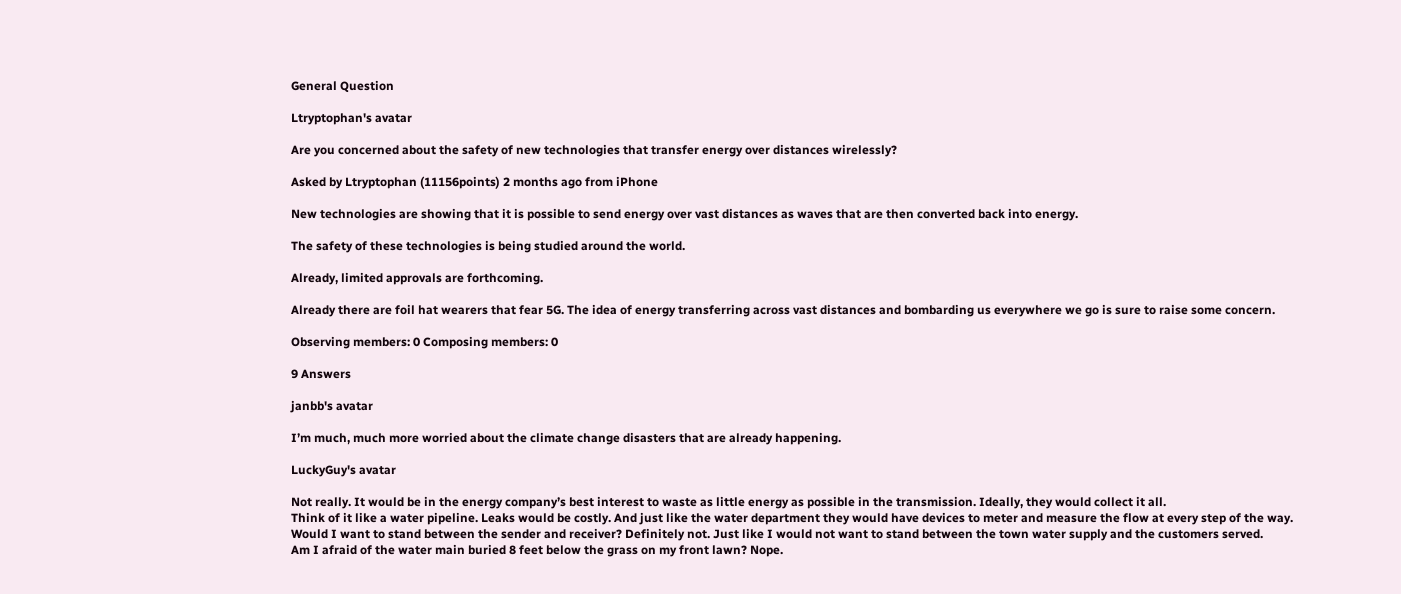General Question

Ltryptophan's avatar

Are you concerned about the safety of new technologies that transfer energy over distances wirelessly?

Asked by Ltryptophan (11156points) 2 months ago from iPhone

New technologies are showing that it is possible to send energy over vast distances as waves that are then converted back into energy.

The safety of these technologies is being studied around the world.

Already, limited approvals are forthcoming.

Already there are foil hat wearers that fear 5G. The idea of energy transferring across vast distances and bombarding us everywhere we go is sure to raise some concern.

Observing members: 0 Composing members: 0

9 Answers

janbb's avatar

I’m much, much more worried about the climate change disasters that are already happening.

LuckyGuy's avatar

Not really. It would be in the energy company’s best interest to waste as little energy as possible in the transmission. Ideally, they would collect it all.
Think of it like a water pipeline. Leaks would be costly. And just like the water department they would have devices to meter and measure the flow at every step of the way.
Would I want to stand between the sender and receiver? Definitely not. Just like I would not want to stand between the town water supply and the customers served.
Am I afraid of the water main buried 8 feet below the grass on my front lawn? Nope.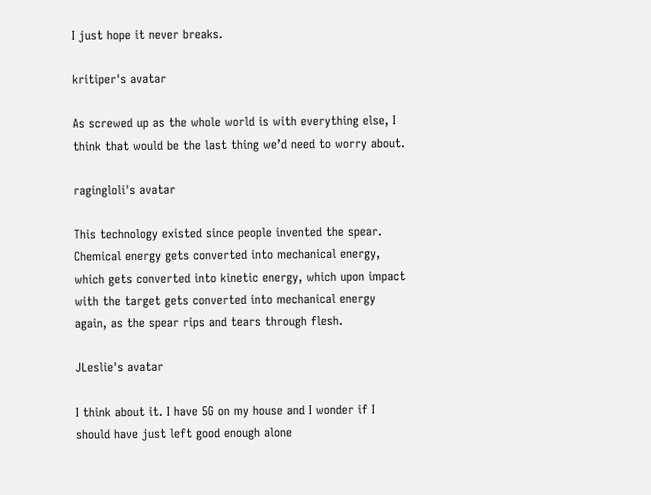I just hope it never breaks.

kritiper's avatar

As screwed up as the whole world is with everything else, I think that would be the last thing we’d need to worry about.

ragingloli's avatar

This technology existed since people invented the spear.
Chemical energy gets converted into mechanical energy, which gets converted into kinetic energy, which upon impact with the target gets converted into mechanical energy again, as the spear rips and tears through flesh.

JLeslie's avatar

I think about it. I have 5G on my house and I wonder if I should have just left good enough alone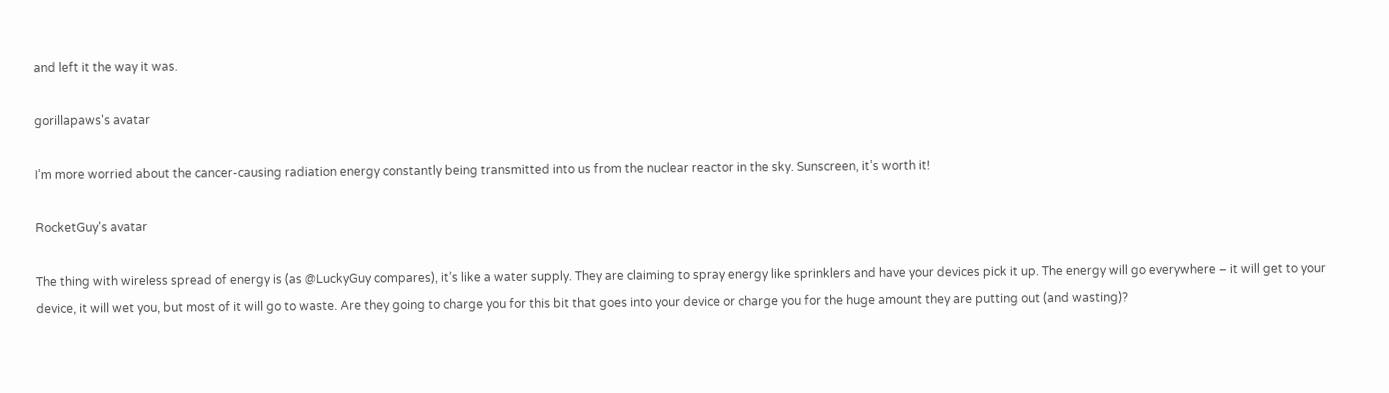and left it the way it was.

gorillapaws's avatar

I’m more worried about the cancer-causing radiation energy constantly being transmitted into us from the nuclear reactor in the sky. Sunscreen, it’s worth it!

RocketGuy's avatar

The thing with wireless spread of energy is (as @LuckyGuy compares), it’s like a water supply. They are claiming to spray energy like sprinklers and have your devices pick it up. The energy will go everywhere – it will get to your device, it will wet you, but most of it will go to waste. Are they going to charge you for this bit that goes into your device or charge you for the huge amount they are putting out (and wasting)?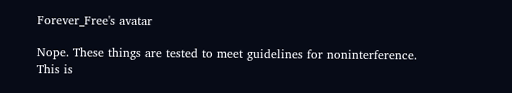Forever_Free's avatar

Nope. These things are tested to meet guidelines for noninterference.
This is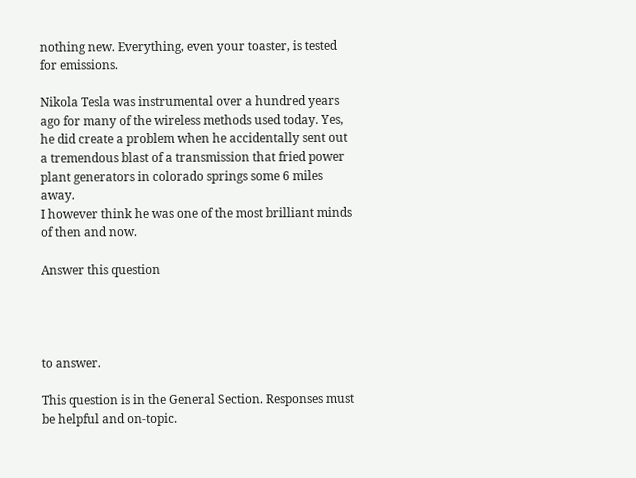nothing new. Everything, even your toaster, is tested for emissions.

Nikola Tesla was instrumental over a hundred years ago for many of the wireless methods used today. Yes, he did create a problem when he accidentally sent out a tremendous blast of a transmission that fried power plant generators in colorado springs some 6 miles away.
I however think he was one of the most brilliant minds of then and now.

Answer this question




to answer.

This question is in the General Section. Responses must be helpful and on-topic.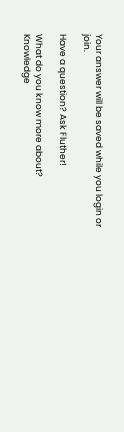Your answer will be saved while you login or join.

Have a question? Ask Fluther!

What do you know more about?
Knowledge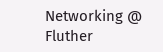Networking @ Fluther